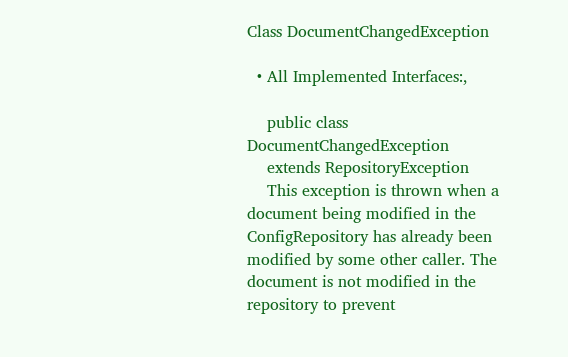Class DocumentChangedException

  • All Implemented Interfaces:,

    public class DocumentChangedException
    extends RepositoryException
    This exception is thrown when a document being modified in the ConfigRepository has already been modified by some other caller. The document is not modified in the repository to prevent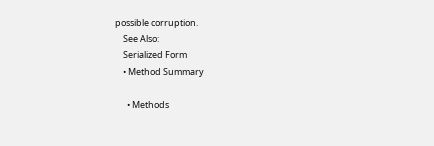possible corruption.
    See Also:
    Serialized Form
    • Method Summary

      • Methods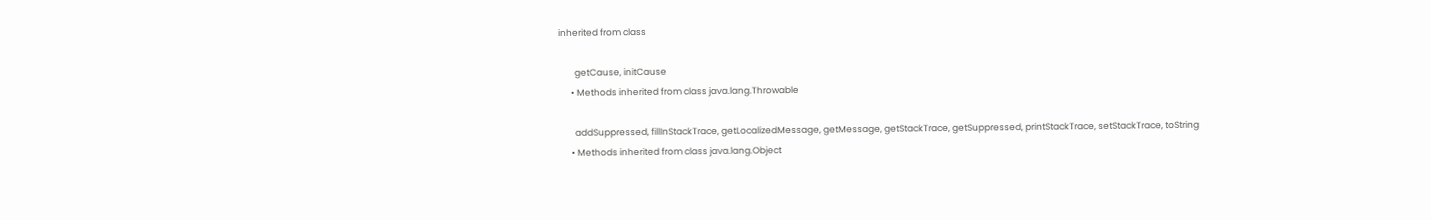inherited from class

        getCause, initCause
      • Methods inherited from class java.lang.Throwable

        addSuppressed, fillInStackTrace, getLocalizedMessage, getMessage, getStackTrace, getSuppressed, printStackTrace, setStackTrace, toString
      • Methods inherited from class java.lang.Object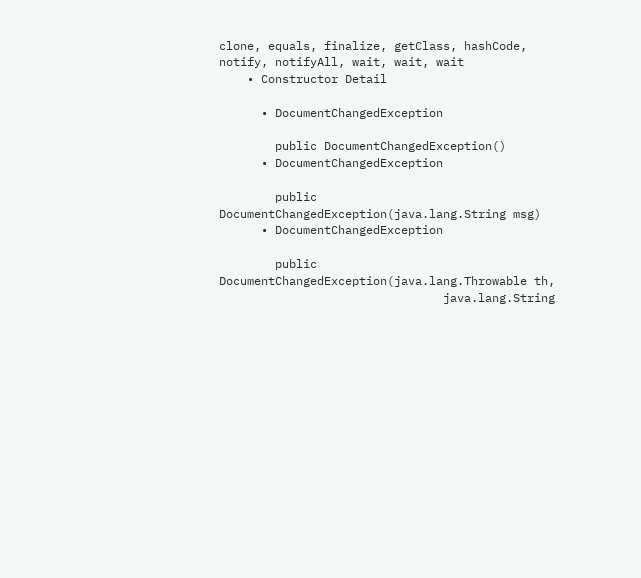clone, equals, finalize, getClass, hashCode, notify, notifyAll, wait, wait, wait
    • Constructor Detail

      • DocumentChangedException

        public DocumentChangedException()
      • DocumentChangedException

        public DocumentChangedException(java.lang.String msg)
      • DocumentChangedException

        public DocumentChangedException(java.lang.Throwable th,
                                java.lang.String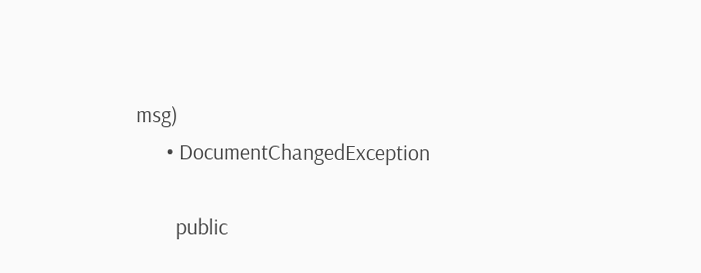msg)
      • DocumentChangedException

        public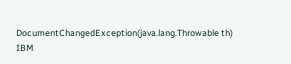DocumentChangedException(java.lang.Throwable th)
IBM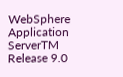WebSphere Application ServerTM
Release 9.0